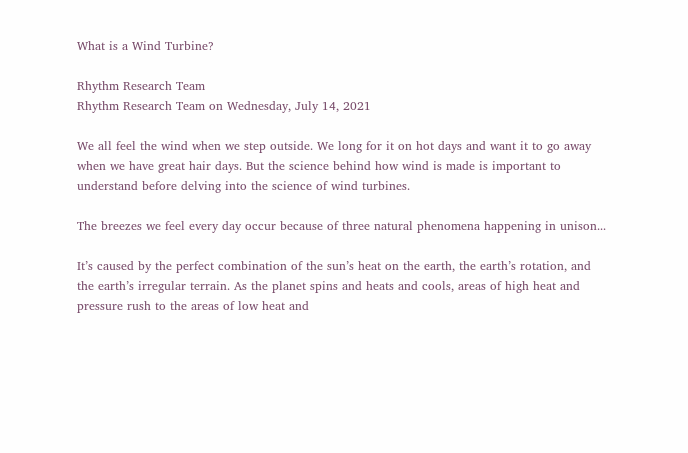What is a Wind Turbine?

Rhythm Research Team
Rhythm Research Team on Wednesday, July 14, 2021

We all feel the wind when we step outside. We long for it on hot days and want it to go away when we have great hair days. But the science behind how wind is made is important to understand before delving into the science of wind turbines.

The breezes we feel every day occur because of three natural phenomena happening in unison...

It’s caused by the perfect combination of the sun’s heat on the earth, the earth’s rotation, and the earth’s irregular terrain. As the planet spins and heats and cools, areas of high heat and pressure rush to the areas of low heat and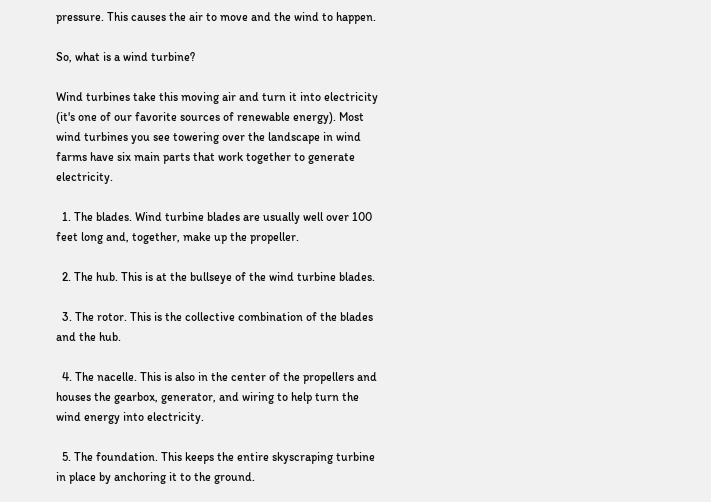pressure. This causes the air to move and the wind to happen.

So, what is a wind turbine?

Wind turbines take this moving air and turn it into electricity (it's one of our favorite sources of renewable energy). Most wind turbines you see towering over the landscape in wind farms have six main parts that work together to generate electricity.

  1. The blades. Wind turbine blades are usually well over 100 feet long and, together, make up the propeller.

  2. The hub. This is at the bullseye of the wind turbine blades.

  3. The rotor. This is the collective combination of the blades and the hub.

  4. The nacelle. This is also in the center of the propellers and houses the gearbox, generator, and wiring to help turn the wind energy into electricity.

  5. The foundation. This keeps the entire skyscraping turbine in place by anchoring it to the ground.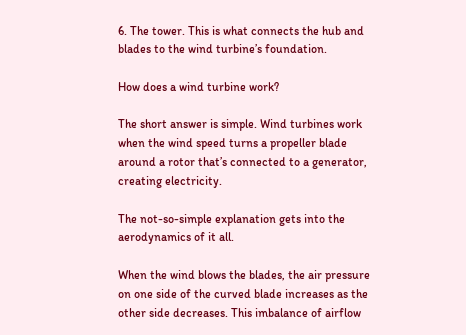6. The tower. This is what connects the hub and blades to the wind turbine’s foundation.

How does a wind turbine work?

The short answer is simple. Wind turbines work when the wind speed turns a propeller blade around a rotor that’s connected to a generator, creating electricity.

The not-so-simple explanation gets into the aerodynamics of it all.

When the wind blows the blades, the air pressure on one side of the curved blade increases as the other side decreases. This imbalance of airflow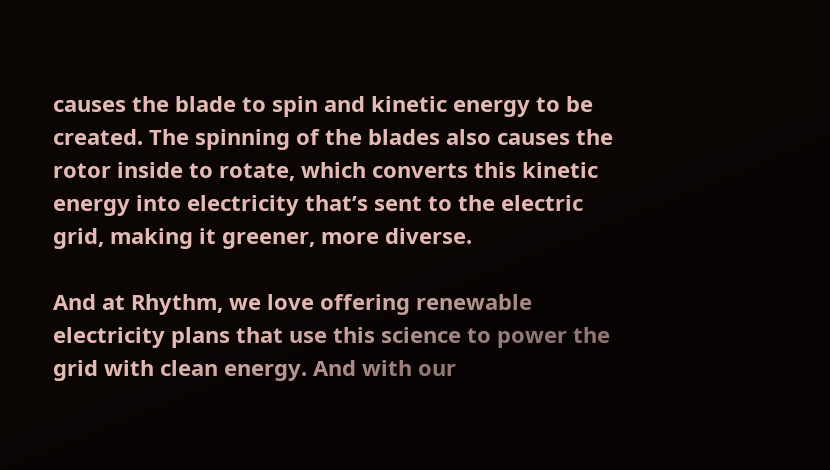causes the blade to spin and kinetic energy to be created. The spinning of the blades also causes the rotor inside to rotate, which converts this kinetic energy into electricity that’s sent to the electric grid, making it greener, more diverse.

And at Rhythm, we love offering renewable electricity plans that use this science to power the grid with clean energy. And with our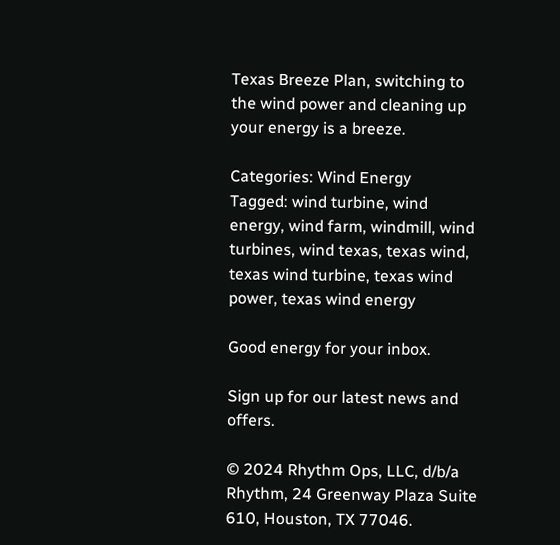Texas Breeze Plan, switching to the wind power and cleaning up your energy is a breeze.

Categories: Wind Energy
Tagged: wind turbine, wind energy, wind farm, windmill, wind turbines, wind texas, texas wind, texas wind turbine, texas wind power, texas wind energy

Good energy for your inbox.

Sign up for our latest news and offers.

© 2024 Rhythm Ops, LLC, d/b/a Rhythm, 24 Greenway Plaza Suite 610, Houston, TX 77046.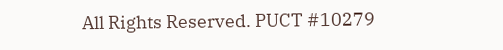All Rights Reserved. PUCT #10279